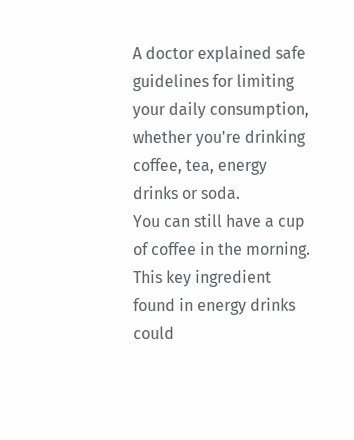A doctor explained safe guidelines for limiting your daily consumption, whether you're drinking coffee, tea, energy drinks or soda.
You can still have a cup of coffee in the morning.
This key ingredient found in energy drinks could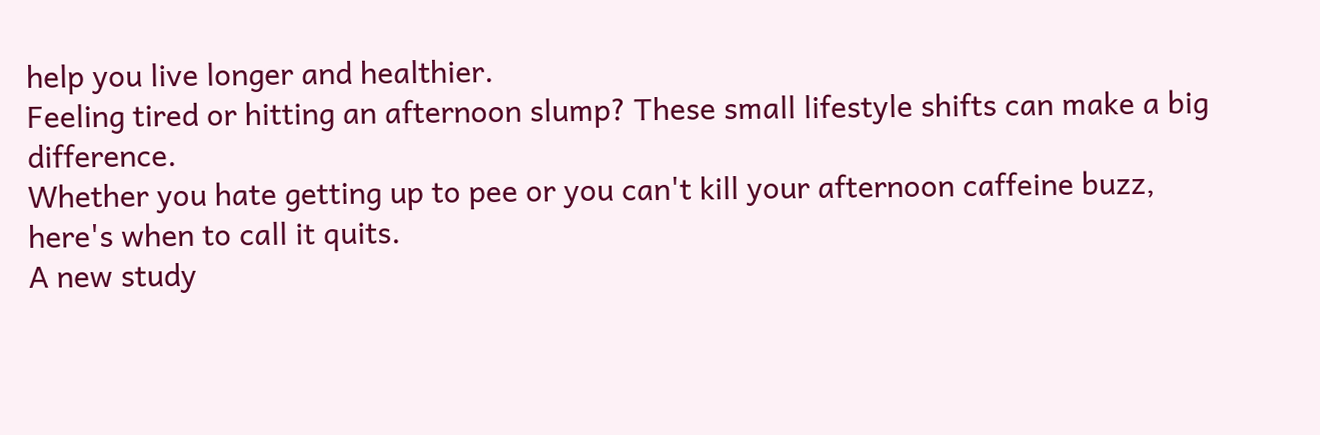help you live longer and healthier.
Feeling tired or hitting an afternoon slump? These small lifestyle shifts can make a big difference.
Whether you hate getting up to pee or you can't kill your afternoon caffeine buzz, here's when to call it quits.
A new study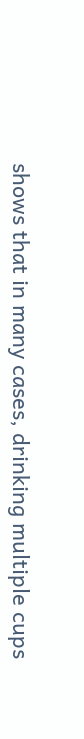shows that in many cases, drinking multiple cups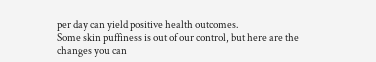per day can yield positive health outcomes.
Some skin puffiness is out of our control, but here are the changes you can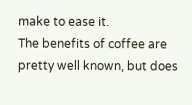make to ease it.
The benefits of coffee are pretty well known, but does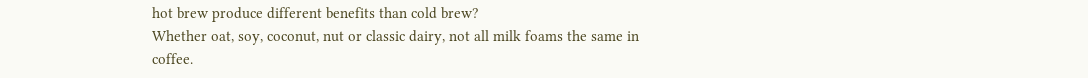hot brew produce different benefits than cold brew?
Whether oat, soy, coconut, nut or classic dairy, not all milk foams the same in coffee.